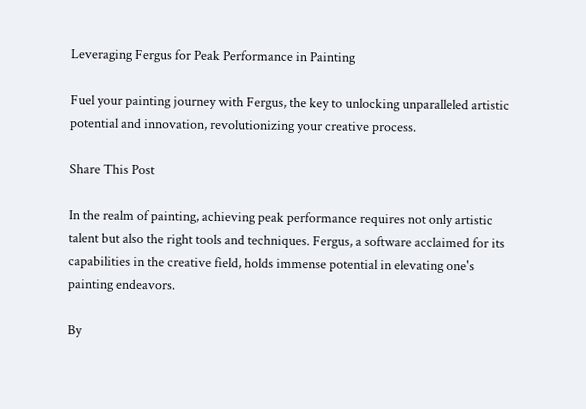Leveraging Fergus for Peak Performance in Painting

Fuel your painting journey with Fergus, the key to unlocking unparalleled artistic potential and innovation, revolutionizing your creative process.

Share This Post

In the realm of painting, achieving peak performance requires not only artistic talent but also the right tools and techniques. Fergus, a software acclaimed for its capabilities in the creative field, holds immense potential in elevating one's painting endeavors.

By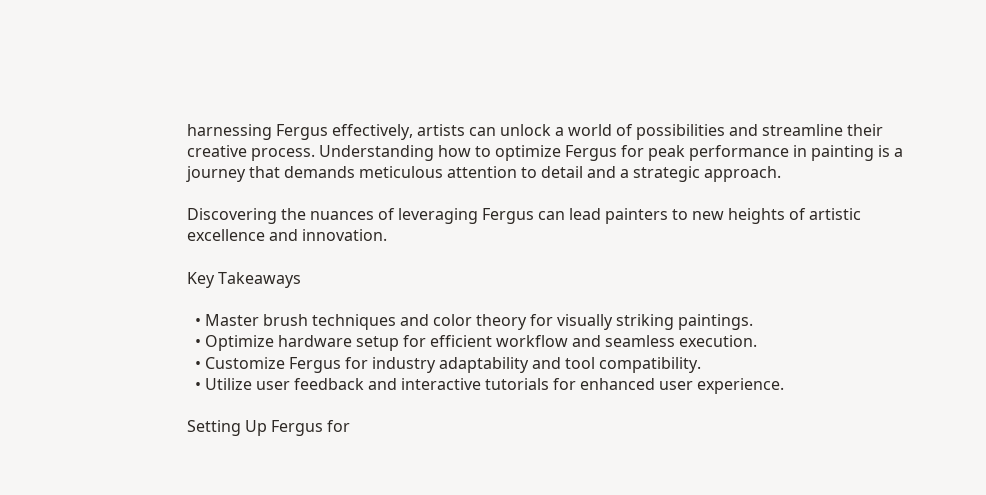harnessing Fergus effectively, artists can unlock a world of possibilities and streamline their creative process. Understanding how to optimize Fergus for peak performance in painting is a journey that demands meticulous attention to detail and a strategic approach.

Discovering the nuances of leveraging Fergus can lead painters to new heights of artistic excellence and innovation.

Key Takeaways

  • Master brush techniques and color theory for visually striking paintings.
  • Optimize hardware setup for efficient workflow and seamless execution.
  • Customize Fergus for industry adaptability and tool compatibility.
  • Utilize user feedback and interactive tutorials for enhanced user experience.

Setting Up Fergus for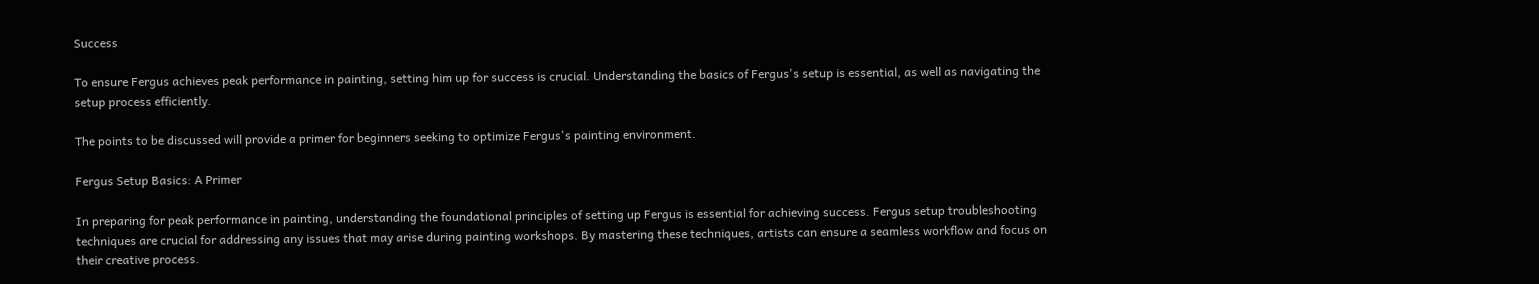Success

To ensure Fergus achieves peak performance in painting, setting him up for success is crucial. Understanding the basics of Fergus's setup is essential, as well as navigating the setup process efficiently.

The points to be discussed will provide a primer for beginners seeking to optimize Fergus's painting environment.

Fergus Setup Basics: A Primer

In preparing for peak performance in painting, understanding the foundational principles of setting up Fergus is essential for achieving success. Fergus setup troubleshooting techniques are crucial for addressing any issues that may arise during painting workshops. By mastering these techniques, artists can ensure a seamless workflow and focus on their creative process.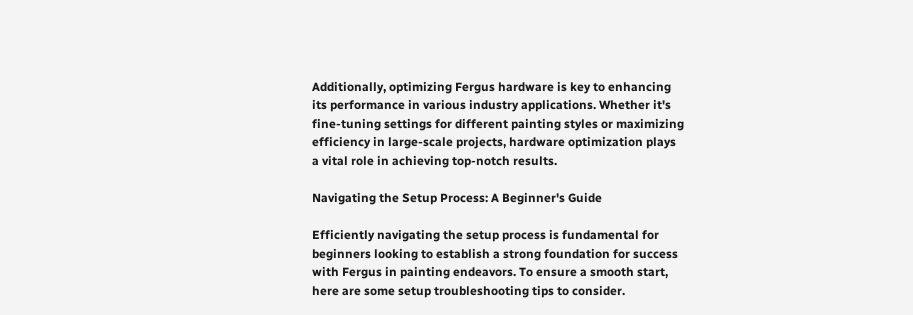Additionally, optimizing Fergus hardware is key to enhancing its performance in various industry applications. Whether it's fine-tuning settings for different painting styles or maximizing efficiency in large-scale projects, hardware optimization plays a vital role in achieving top-notch results.

Navigating the Setup Process: A Beginner's Guide

Efficiently navigating the setup process is fundamental for beginners looking to establish a strong foundation for success with Fergus in painting endeavors. To ensure a smooth start, here are some setup troubleshooting tips to consider.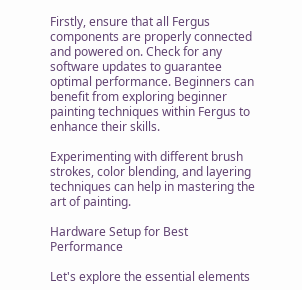Firstly, ensure that all Fergus components are properly connected and powered on. Check for any software updates to guarantee optimal performance. Beginners can benefit from exploring beginner painting techniques within Fergus to enhance their skills.

Experimenting with different brush strokes, color blending, and layering techniques can help in mastering the art of painting.

Hardware Setup for Best Performance

Let's explore the essential elements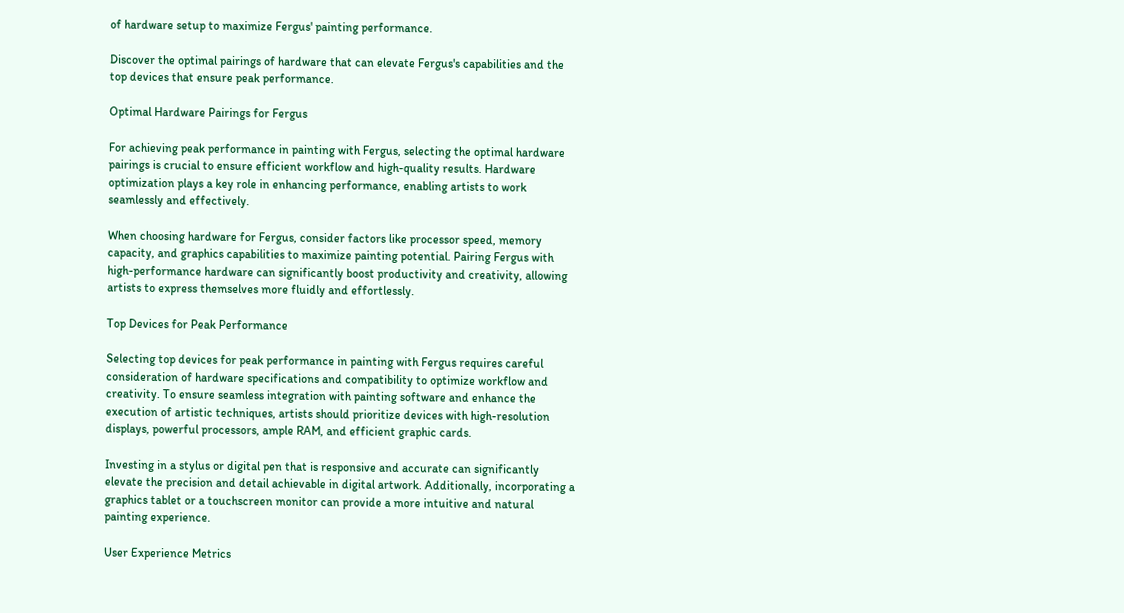of hardware setup to maximize Fergus' painting performance.

Discover the optimal pairings of hardware that can elevate Fergus's capabilities and the top devices that ensure peak performance.

Optimal Hardware Pairings for Fergus

For achieving peak performance in painting with Fergus, selecting the optimal hardware pairings is crucial to ensure efficient workflow and high-quality results. Hardware optimization plays a key role in enhancing performance, enabling artists to work seamlessly and effectively.

When choosing hardware for Fergus, consider factors like processor speed, memory capacity, and graphics capabilities to maximize painting potential. Pairing Fergus with high-performance hardware can significantly boost productivity and creativity, allowing artists to express themselves more fluidly and effortlessly.

Top Devices for Peak Performance

Selecting top devices for peak performance in painting with Fergus requires careful consideration of hardware specifications and compatibility to optimize workflow and creativity. To ensure seamless integration with painting software and enhance the execution of artistic techniques, artists should prioritize devices with high-resolution displays, powerful processors, ample RAM, and efficient graphic cards.

Investing in a stylus or digital pen that is responsive and accurate can significantly elevate the precision and detail achievable in digital artwork. Additionally, incorporating a graphics tablet or a touchscreen monitor can provide a more intuitive and natural painting experience.

User Experience Metrics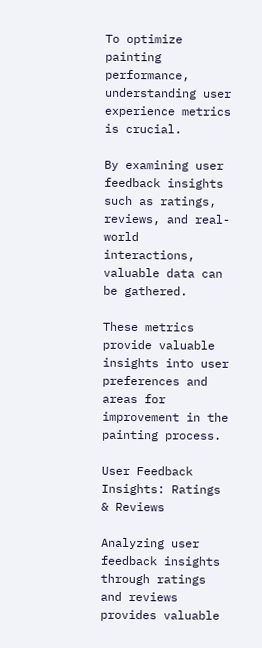To optimize painting performance, understanding user experience metrics is crucial.

By examining user feedback insights such as ratings, reviews, and real-world interactions, valuable data can be gathered.

These metrics provide valuable insights into user preferences and areas for improvement in the painting process.

User Feedback Insights: Ratings & Reviews

Analyzing user feedback insights through ratings and reviews provides valuable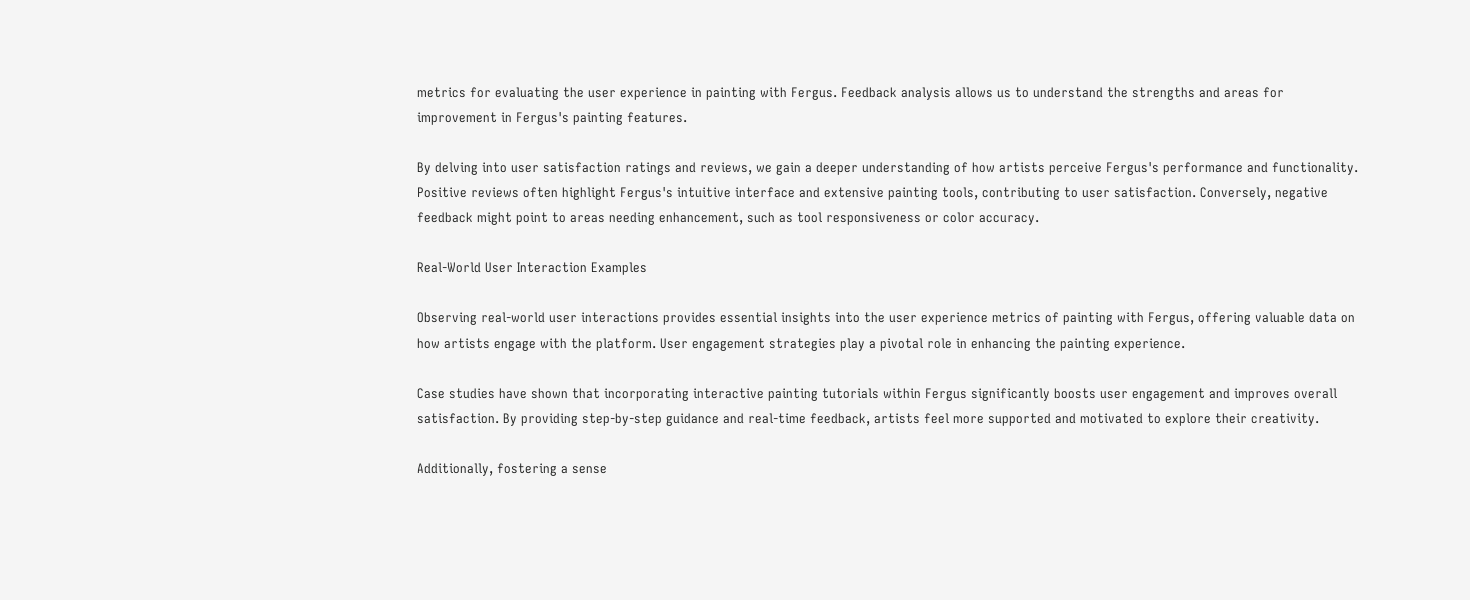metrics for evaluating the user experience in painting with Fergus. Feedback analysis allows us to understand the strengths and areas for improvement in Fergus's painting features.

By delving into user satisfaction ratings and reviews, we gain a deeper understanding of how artists perceive Fergus's performance and functionality. Positive reviews often highlight Fergus's intuitive interface and extensive painting tools, contributing to user satisfaction. Conversely, negative feedback might point to areas needing enhancement, such as tool responsiveness or color accuracy.

Real-World User Interaction Examples

Observing real-world user interactions provides essential insights into the user experience metrics of painting with Fergus, offering valuable data on how artists engage with the platform. User engagement strategies play a pivotal role in enhancing the painting experience.

Case studies have shown that incorporating interactive painting tutorials within Fergus significantly boosts user engagement and improves overall satisfaction. By providing step-by-step guidance and real-time feedback, artists feel more supported and motivated to explore their creativity.

Additionally, fostering a sense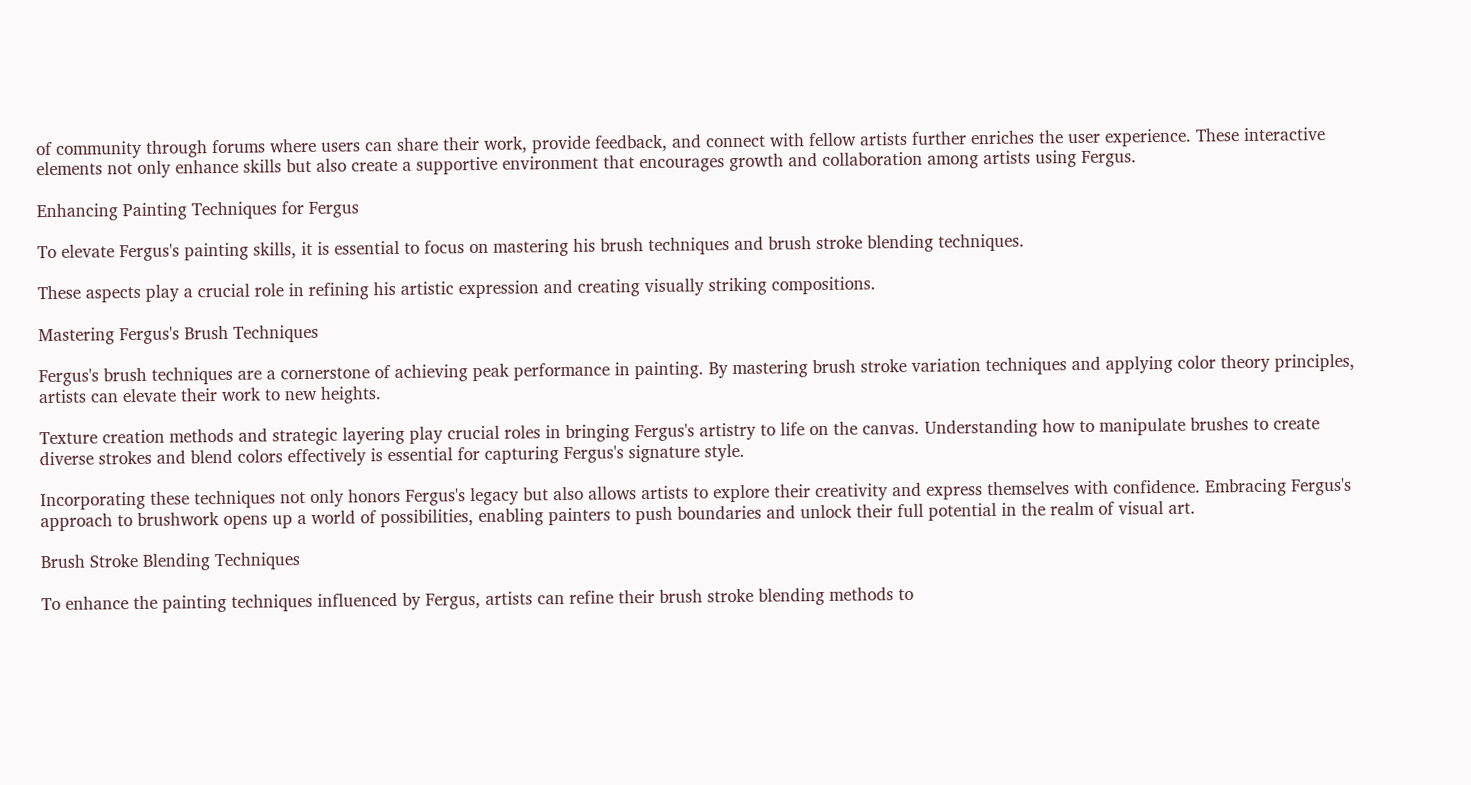of community through forums where users can share their work, provide feedback, and connect with fellow artists further enriches the user experience. These interactive elements not only enhance skills but also create a supportive environment that encourages growth and collaboration among artists using Fergus.

Enhancing Painting Techniques for Fergus

To elevate Fergus's painting skills, it is essential to focus on mastering his brush techniques and brush stroke blending techniques.

These aspects play a crucial role in refining his artistic expression and creating visually striking compositions.

Mastering Fergus's Brush Techniques

Fergus's brush techniques are a cornerstone of achieving peak performance in painting. By mastering brush stroke variation techniques and applying color theory principles, artists can elevate their work to new heights.

Texture creation methods and strategic layering play crucial roles in bringing Fergus's artistry to life on the canvas. Understanding how to manipulate brushes to create diverse strokes and blend colors effectively is essential for capturing Fergus's signature style.

Incorporating these techniques not only honors Fergus's legacy but also allows artists to explore their creativity and express themselves with confidence. Embracing Fergus's approach to brushwork opens up a world of possibilities, enabling painters to push boundaries and unlock their full potential in the realm of visual art.

Brush Stroke Blending Techniques

To enhance the painting techniques influenced by Fergus, artists can refine their brush stroke blending methods to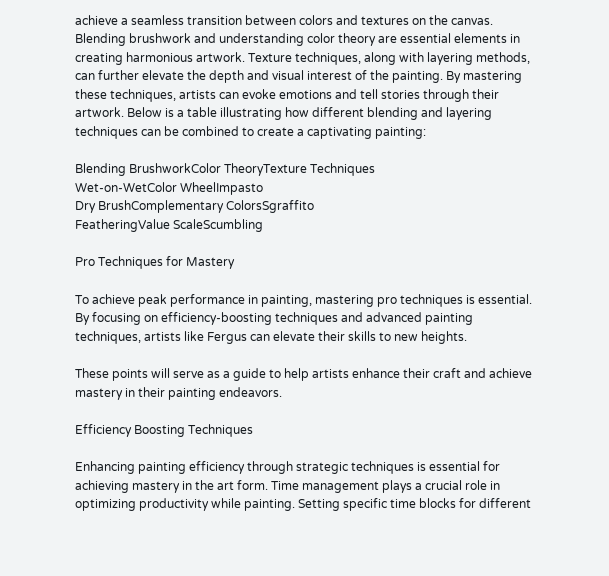achieve a seamless transition between colors and textures on the canvas. Blending brushwork and understanding color theory are essential elements in creating harmonious artwork. Texture techniques, along with layering methods, can further elevate the depth and visual interest of the painting. By mastering these techniques, artists can evoke emotions and tell stories through their artwork. Below is a table illustrating how different blending and layering techniques can be combined to create a captivating painting:

Blending BrushworkColor TheoryTexture Techniques
Wet-on-WetColor WheelImpasto
Dry BrushComplementary ColorsSgraffito
FeatheringValue ScaleScumbling

Pro Techniques for Mastery

To achieve peak performance in painting, mastering pro techniques is essential. By focusing on efficiency-boosting techniques and advanced painting techniques, artists like Fergus can elevate their skills to new heights.

These points will serve as a guide to help artists enhance their craft and achieve mastery in their painting endeavors.

Efficiency Boosting Techniques

Enhancing painting efficiency through strategic techniques is essential for achieving mastery in the art form. Time management plays a crucial role in optimizing productivity while painting. Setting specific time blocks for different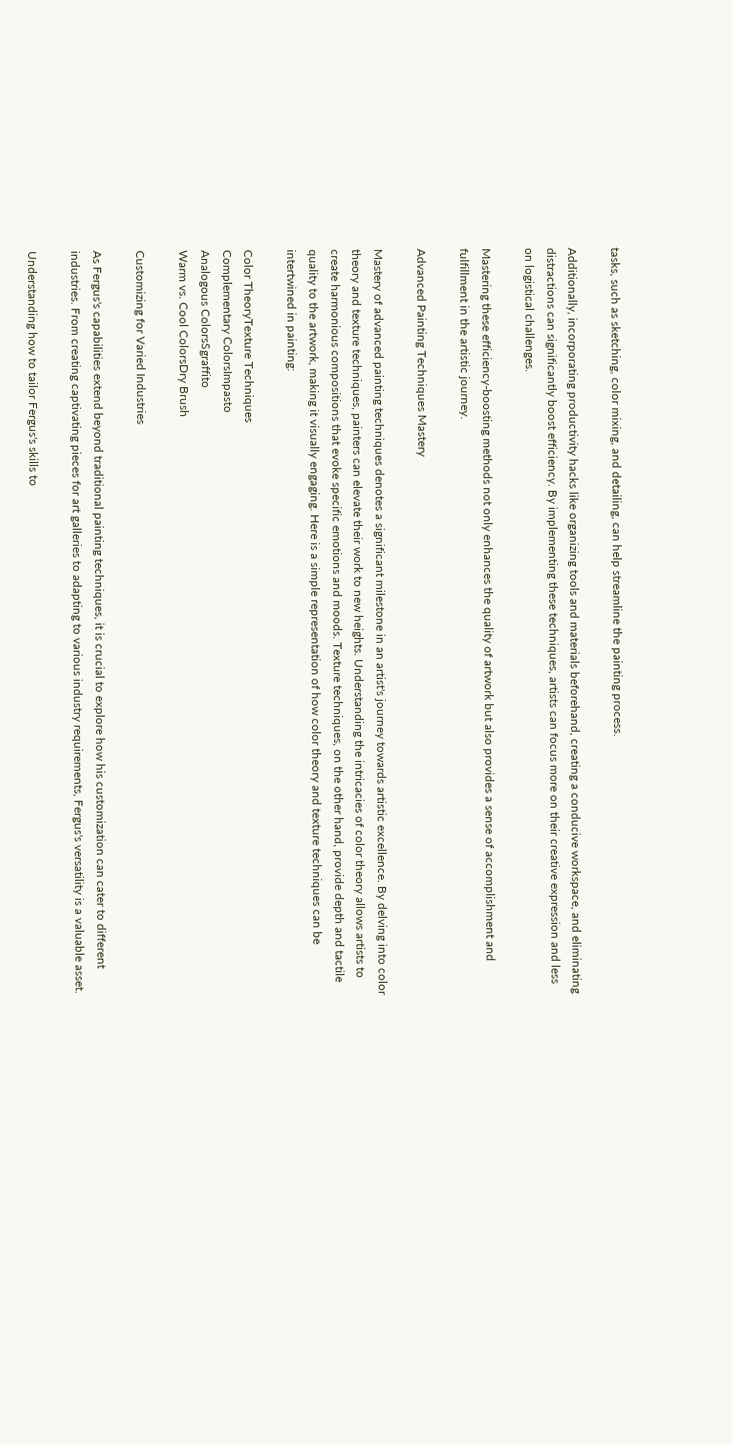tasks, such as sketching, color mixing, and detailing, can help streamline the painting process.

Additionally, incorporating productivity hacks like organizing tools and materials beforehand, creating a conducive workspace, and eliminating distractions can significantly boost efficiency. By implementing these techniques, artists can focus more on their creative expression and less on logistical challenges.

Mastering these efficiency-boosting methods not only enhances the quality of artwork but also provides a sense of accomplishment and fulfillment in the artistic journey.

Advanced Painting Techniques Mastery

Mastery of advanced painting techniques denotes a significant milestone in an artist's journey towards artistic excellence. By delving into color theory and texture techniques, painters can elevate their work to new heights. Understanding the intricacies of color theory allows artists to create harmonious compositions that evoke specific emotions and moods. Texture techniques, on the other hand, provide depth and tactile quality to the artwork, making it visually engaging. Here is a simple representation of how color theory and texture techniques can be intertwined in painting:

Color TheoryTexture Techniques
Complementary ColorsImpasto
Analogous ColorsSgraffito
Warm vs. Cool ColorsDry Brush

Customizing for Varied Industries

As Fergus's capabilities extend beyond traditional painting techniques, it is crucial to explore how his customization can cater to different industries. From creating captivating pieces for art galleries to adapting to various industry requirements, Fergus's versatility is a valuable asset.

Understanding how to tailor Fergus's skills to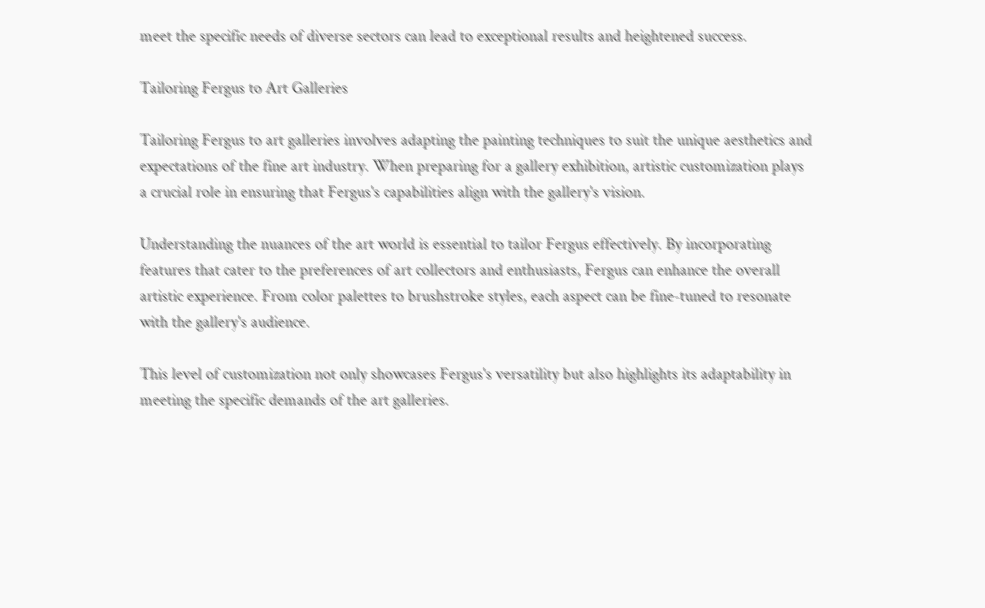meet the specific needs of diverse sectors can lead to exceptional results and heightened success.

Tailoring Fergus to Art Galleries

Tailoring Fergus to art galleries involves adapting the painting techniques to suit the unique aesthetics and expectations of the fine art industry. When preparing for a gallery exhibition, artistic customization plays a crucial role in ensuring that Fergus's capabilities align with the gallery's vision.

Understanding the nuances of the art world is essential to tailor Fergus effectively. By incorporating features that cater to the preferences of art collectors and enthusiasts, Fergus can enhance the overall artistic experience. From color palettes to brushstroke styles, each aspect can be fine-tuned to resonate with the gallery's audience.

This level of customization not only showcases Fergus's versatility but also highlights its adaptability in meeting the specific demands of the art galleries.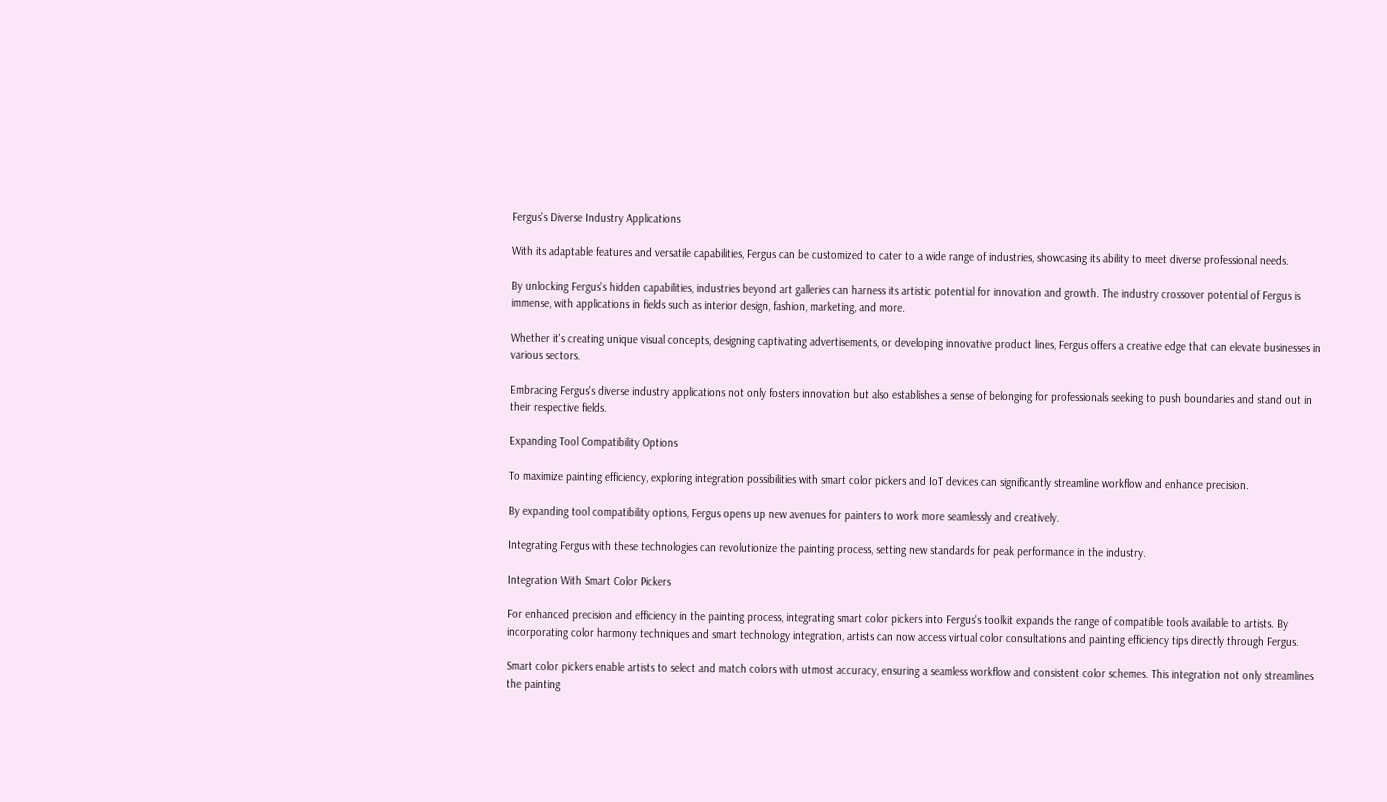Fergus's Diverse Industry Applications

With its adaptable features and versatile capabilities, Fergus can be customized to cater to a wide range of industries, showcasing its ability to meet diverse professional needs.

By unlocking Fergus's hidden capabilities, industries beyond art galleries can harness its artistic potential for innovation and growth. The industry crossover potential of Fergus is immense, with applications in fields such as interior design, fashion, marketing, and more.

Whether it's creating unique visual concepts, designing captivating advertisements, or developing innovative product lines, Fergus offers a creative edge that can elevate businesses in various sectors.

Embracing Fergus's diverse industry applications not only fosters innovation but also establishes a sense of belonging for professionals seeking to push boundaries and stand out in their respective fields.

Expanding Tool Compatibility Options

To maximize painting efficiency, exploring integration possibilities with smart color pickers and IoT devices can significantly streamline workflow and enhance precision.

By expanding tool compatibility options, Fergus opens up new avenues for painters to work more seamlessly and creatively.

Integrating Fergus with these technologies can revolutionize the painting process, setting new standards for peak performance in the industry.

Integration With Smart Color Pickers

For enhanced precision and efficiency in the painting process, integrating smart color pickers into Fergus's toolkit expands the range of compatible tools available to artists. By incorporating color harmony techniques and smart technology integration, artists can now access virtual color consultations and painting efficiency tips directly through Fergus.

Smart color pickers enable artists to select and match colors with utmost accuracy, ensuring a seamless workflow and consistent color schemes. This integration not only streamlines the painting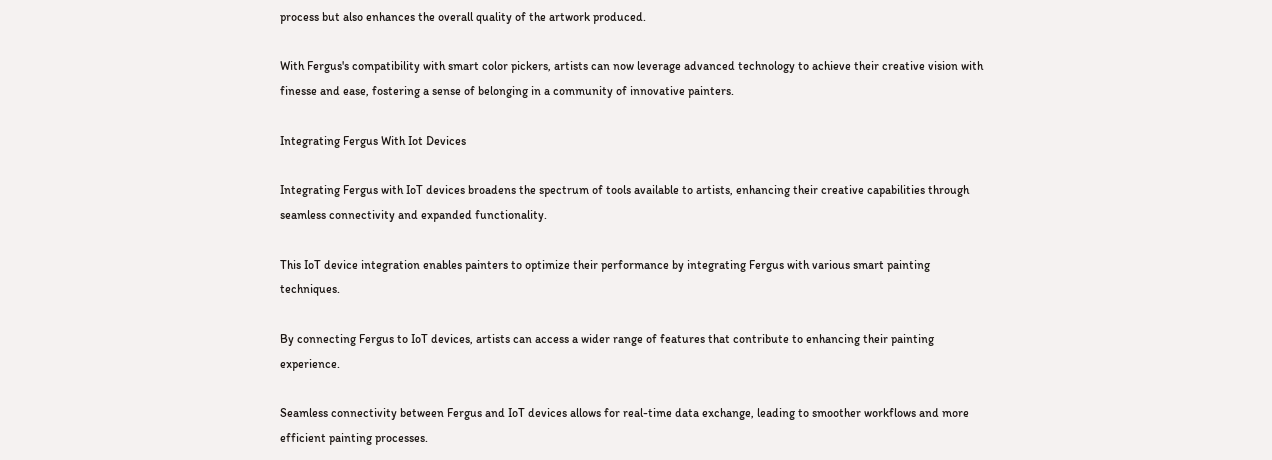process but also enhances the overall quality of the artwork produced.

With Fergus's compatibility with smart color pickers, artists can now leverage advanced technology to achieve their creative vision with finesse and ease, fostering a sense of belonging in a community of innovative painters.

Integrating Fergus With Iot Devices

Integrating Fergus with IoT devices broadens the spectrum of tools available to artists, enhancing their creative capabilities through seamless connectivity and expanded functionality.

This IoT device integration enables painters to optimize their performance by integrating Fergus with various smart painting techniques.

By connecting Fergus to IoT devices, artists can access a wider range of features that contribute to enhancing their painting experience.

Seamless connectivity between Fergus and IoT devices allows for real-time data exchange, leading to smoother workflows and more efficient painting processes.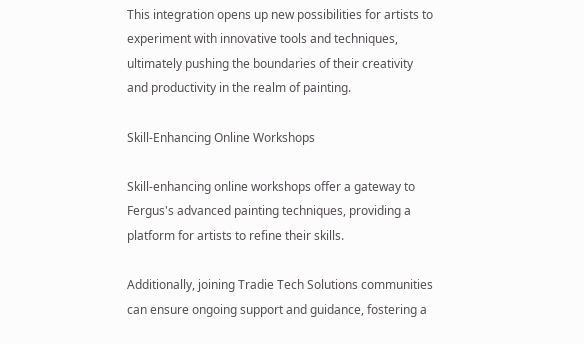This integration opens up new possibilities for artists to experiment with innovative tools and techniques, ultimately pushing the boundaries of their creativity and productivity in the realm of painting.

Skill-Enhancing Online Workshops

Skill-enhancing online workshops offer a gateway to Fergus's advanced painting techniques, providing a platform for artists to refine their skills.

Additionally, joining Tradie Tech Solutions communities can ensure ongoing support and guidance, fostering a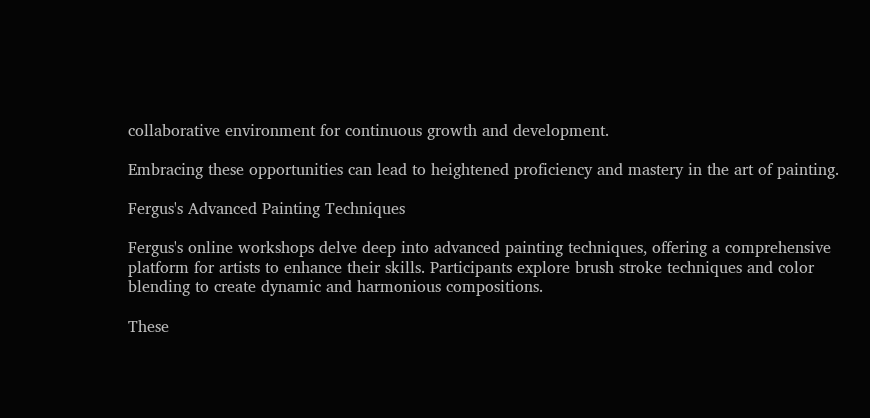collaborative environment for continuous growth and development.

Embracing these opportunities can lead to heightened proficiency and mastery in the art of painting.

Fergus's Advanced Painting Techniques

Fergus's online workshops delve deep into advanced painting techniques, offering a comprehensive platform for artists to enhance their skills. Participants explore brush stroke techniques and color blending to create dynamic and harmonious compositions.

These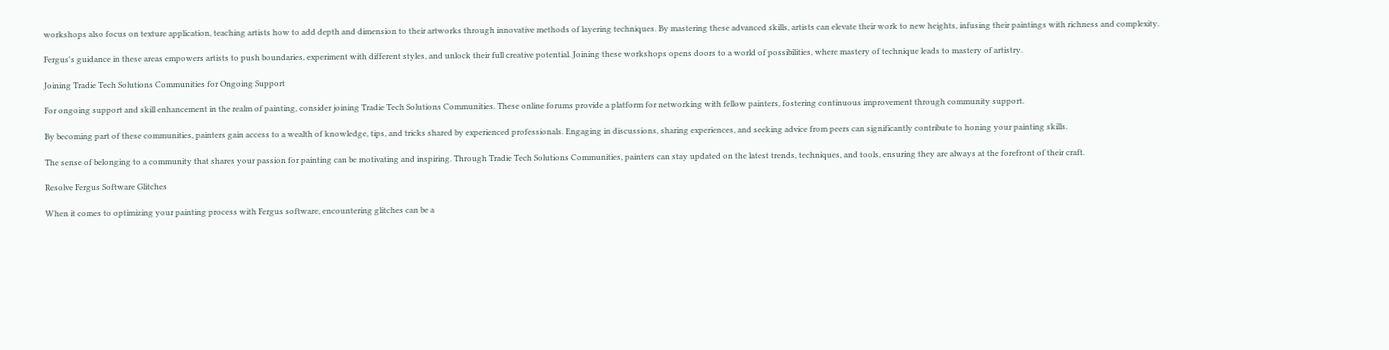workshops also focus on texture application, teaching artists how to add depth and dimension to their artworks through innovative methods of layering techniques. By mastering these advanced skills, artists can elevate their work to new heights, infusing their paintings with richness and complexity.

Fergus's guidance in these areas empowers artists to push boundaries, experiment with different styles, and unlock their full creative potential. Joining these workshops opens doors to a world of possibilities, where mastery of technique leads to mastery of artistry.

Joining Tradie Tech Solutions Communities for Ongoing Support

For ongoing support and skill enhancement in the realm of painting, consider joining Tradie Tech Solutions Communities. These online forums provide a platform for networking with fellow painters, fostering continuous improvement through community support.

By becoming part of these communities, painters gain access to a wealth of knowledge, tips, and tricks shared by experienced professionals. Engaging in discussions, sharing experiences, and seeking advice from peers can significantly contribute to honing your painting skills.

The sense of belonging to a community that shares your passion for painting can be motivating and inspiring. Through Tradie Tech Solutions Communities, painters can stay updated on the latest trends, techniques, and tools, ensuring they are always at the forefront of their craft.

Resolve Fergus Software Glitches

When it comes to optimizing your painting process with Fergus software, encountering glitches can be a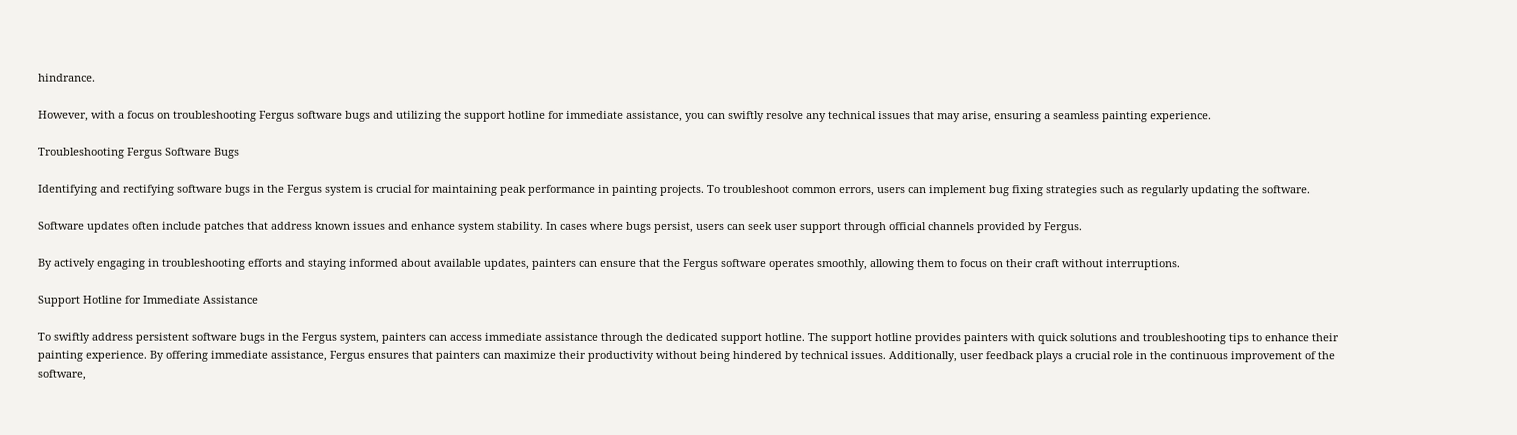hindrance.

However, with a focus on troubleshooting Fergus software bugs and utilizing the support hotline for immediate assistance, you can swiftly resolve any technical issues that may arise, ensuring a seamless painting experience.

Troubleshooting Fergus Software Bugs

Identifying and rectifying software bugs in the Fergus system is crucial for maintaining peak performance in painting projects. To troubleshoot common errors, users can implement bug fixing strategies such as regularly updating the software.

Software updates often include patches that address known issues and enhance system stability. In cases where bugs persist, users can seek user support through official channels provided by Fergus.

By actively engaging in troubleshooting efforts and staying informed about available updates, painters can ensure that the Fergus software operates smoothly, allowing them to focus on their craft without interruptions.

Support Hotline for Immediate Assistance

To swiftly address persistent software bugs in the Fergus system, painters can access immediate assistance through the dedicated support hotline. The support hotline provides painters with quick solutions and troubleshooting tips to enhance their painting experience. By offering immediate assistance, Fergus ensures that painters can maximize their productivity without being hindered by technical issues. Additionally, user feedback plays a crucial role in the continuous improvement of the software,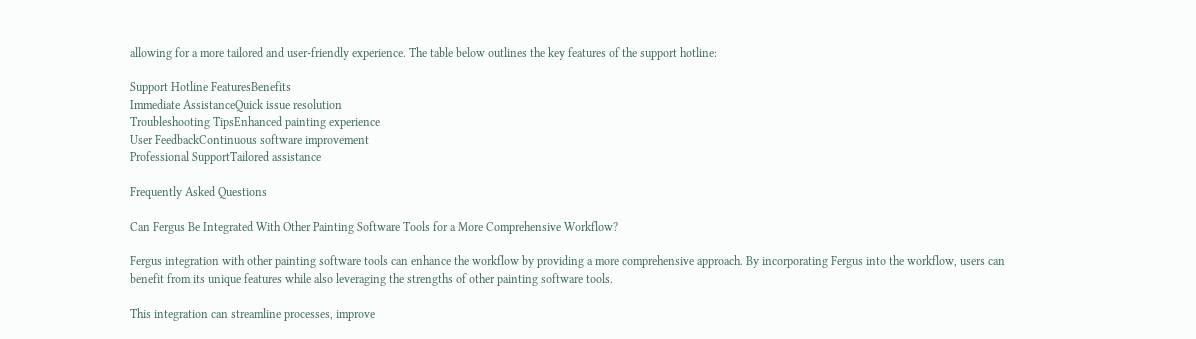allowing for a more tailored and user-friendly experience. The table below outlines the key features of the support hotline:

Support Hotline FeaturesBenefits
Immediate AssistanceQuick issue resolution
Troubleshooting TipsEnhanced painting experience
User FeedbackContinuous software improvement
Professional SupportTailored assistance

Frequently Asked Questions

Can Fergus Be Integrated With Other Painting Software Tools for a More Comprehensive Workflow?

Fergus integration with other painting software tools can enhance the workflow by providing a more comprehensive approach. By incorporating Fergus into the workflow, users can benefit from its unique features while also leveraging the strengths of other painting software tools.

This integration can streamline processes, improve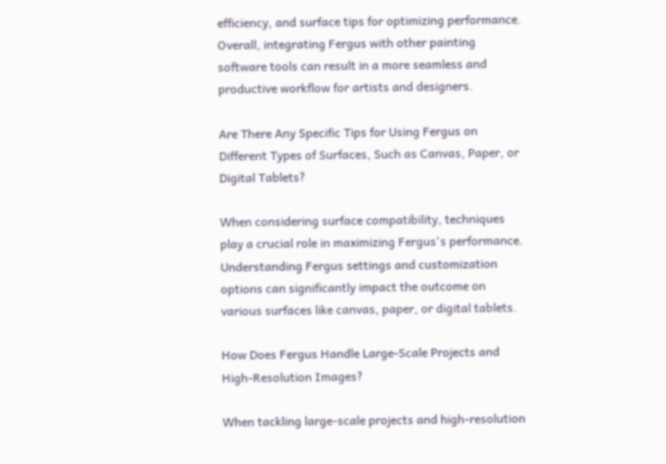efficiency, and surface tips for optimizing performance. Overall, integrating Fergus with other painting software tools can result in a more seamless and productive workflow for artists and designers.

Are There Any Specific Tips for Using Fergus on Different Types of Surfaces, Such as Canvas, Paper, or Digital Tablets?

When considering surface compatibility, techniques play a crucial role in maximizing Fergus's performance. Understanding Fergus settings and customization options can significantly impact the outcome on various surfaces like canvas, paper, or digital tablets.

How Does Fergus Handle Large-Scale Projects and High-Resolution Images?

When tackling large-scale projects and high-resolution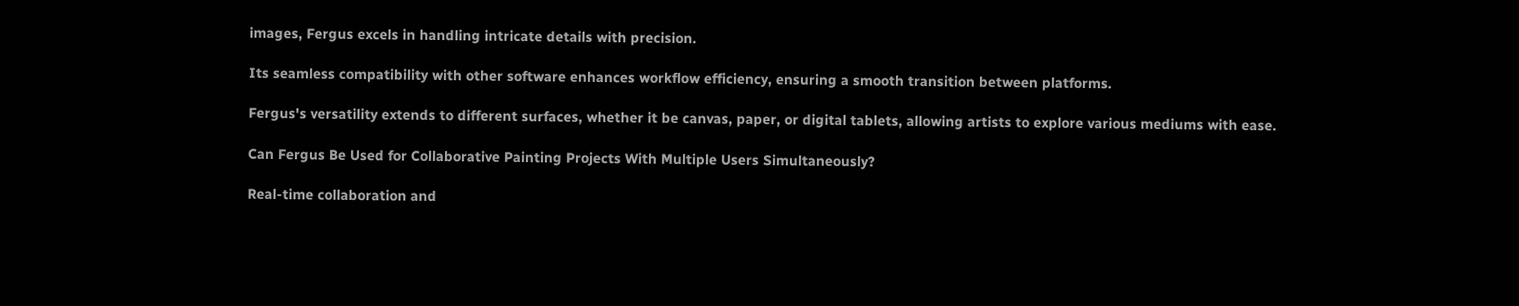images, Fergus excels in handling intricate details with precision.

Its seamless compatibility with other software enhances workflow efficiency, ensuring a smooth transition between platforms.

Fergus's versatility extends to different surfaces, whether it be canvas, paper, or digital tablets, allowing artists to explore various mediums with ease.

Can Fergus Be Used for Collaborative Painting Projects With Multiple Users Simultaneously?

Real-time collaboration and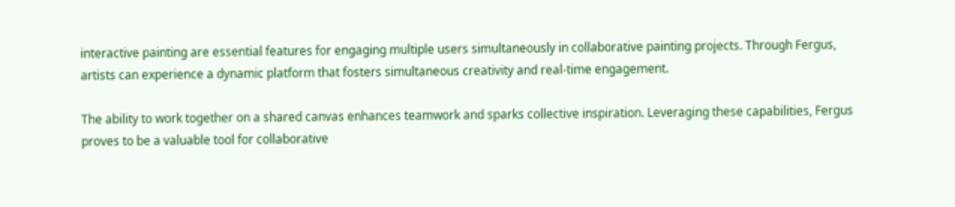interactive painting are essential features for engaging multiple users simultaneously in collaborative painting projects. Through Fergus, artists can experience a dynamic platform that fosters simultaneous creativity and real-time engagement.

The ability to work together on a shared canvas enhances teamwork and sparks collective inspiration. Leveraging these capabilities, Fergus proves to be a valuable tool for collaborative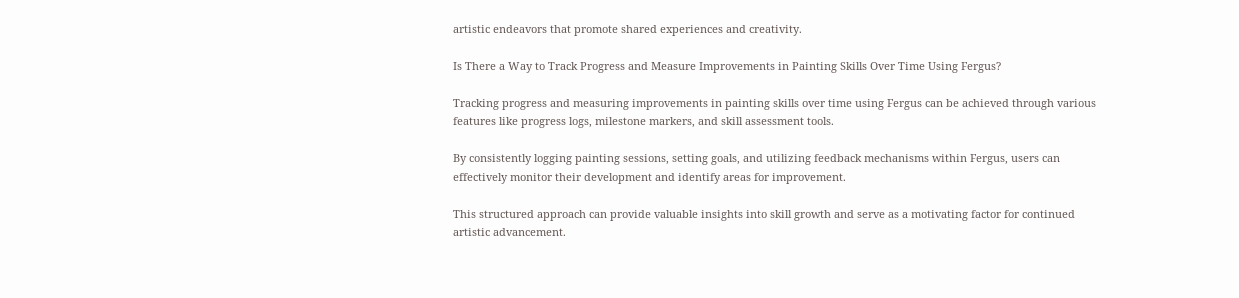artistic endeavors that promote shared experiences and creativity.

Is There a Way to Track Progress and Measure Improvements in Painting Skills Over Time Using Fergus?

Tracking progress and measuring improvements in painting skills over time using Fergus can be achieved through various features like progress logs, milestone markers, and skill assessment tools.

By consistently logging painting sessions, setting goals, and utilizing feedback mechanisms within Fergus, users can effectively monitor their development and identify areas for improvement.

This structured approach can provide valuable insights into skill growth and serve as a motivating factor for continued artistic advancement.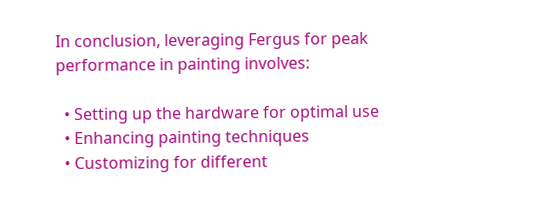In conclusion, leveraging Fergus for peak performance in painting involves:

  • Setting up the hardware for optimal use
  • Enhancing painting techniques
  • Customizing for different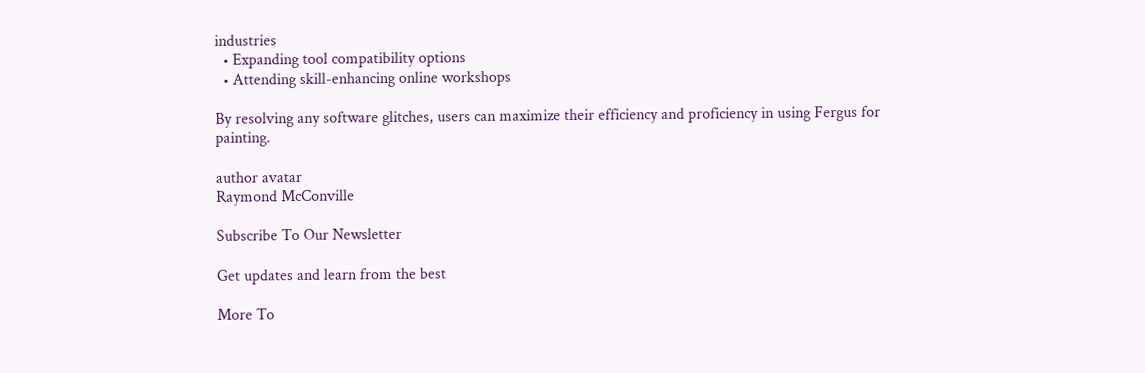industries
  • Expanding tool compatibility options
  • Attending skill-enhancing online workshops

By resolving any software glitches, users can maximize their efficiency and proficiency in using Fergus for painting.

author avatar
Raymond McConville

Subscribe To Our Newsletter

Get updates and learn from the best

More To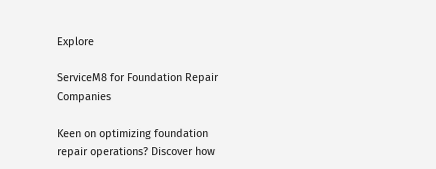Explore

ServiceM8 for Foundation Repair Companies

Keen on optimizing foundation repair operations? Discover how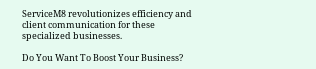ServiceM8 revolutionizes efficiency and client communication for these specialized businesses.

Do You Want To Boost Your Business?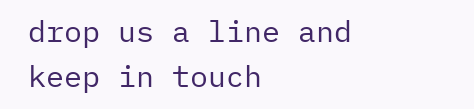drop us a line and keep in touch